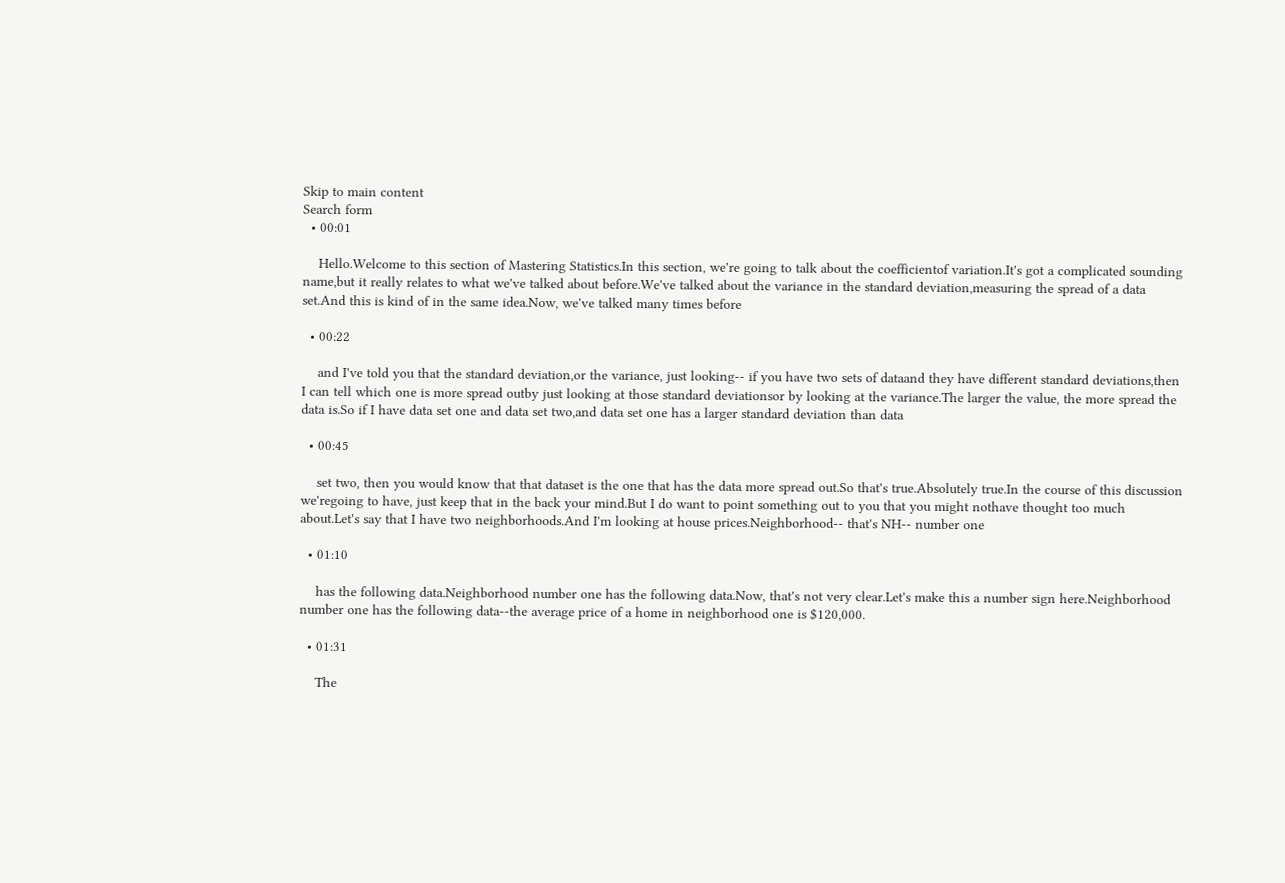Skip to main content
Search form
  • 00:01

    Hello.Welcome to this section of Mastering Statistics.In this section, we're going to talk about the coefficientof variation.It's got a complicated sounding name,but it really relates to what we've talked about before.We've talked about the variance in the standard deviation,measuring the spread of a data set.And this is kind of in the same idea.Now, we've talked many times before

  • 00:22

    and I've told you that the standard deviation,or the variance, just looking-- if you have two sets of dataand they have different standard deviations,then I can tell which one is more spread outby just looking at those standard deviationsor by looking at the variance.The larger the value, the more spread the data is.So if I have data set one and data set two,and data set one has a larger standard deviation than data

  • 00:45

    set two, then you would know that that dataset is the one that has the data more spread out.So that's true.Absolutely true.In the course of this discussion we'regoing to have, just keep that in the back your mind.But I do want to point something out to you that you might nothave thought too much about.Let's say that I have two neighborhoods.And I'm looking at house prices.Neighborhood-- that's NH-- number one

  • 01:10

    has the following data.Neighborhood number one has the following data.Now, that's not very clear.Let's make this a number sign here.Neighborhood number one has the following data--the average price of a home in neighborhood one is $120,000.

  • 01:31

    The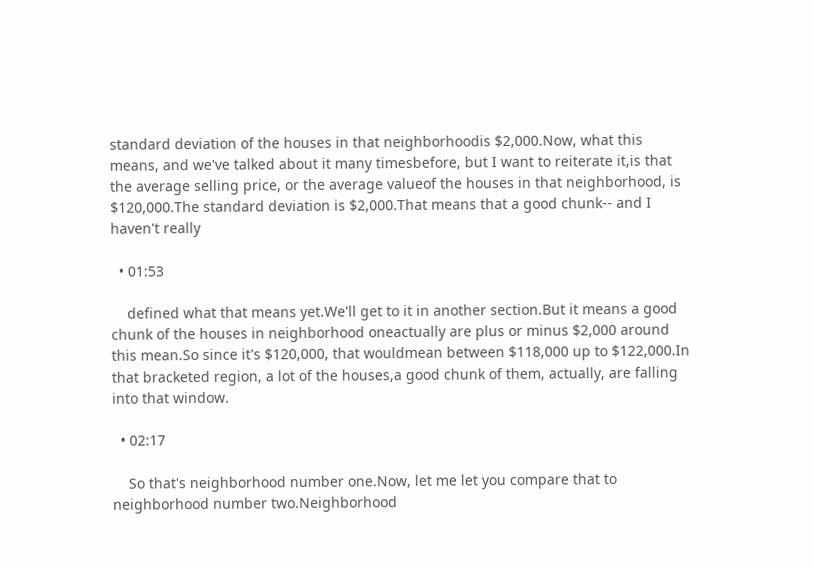standard deviation of the houses in that neighborhoodis $2,000.Now, what this means, and we've talked about it many timesbefore, but I want to reiterate it,is that the average selling price, or the average valueof the houses in that neighborhood, is $120,000.The standard deviation is $2,000.That means that a good chunk-- and I haven't really

  • 01:53

    defined what that means yet.We'll get to it in another section.But it means a good chunk of the houses in neighborhood oneactually are plus or minus $2,000 around this mean.So since it's $120,000, that wouldmean between $118,000 up to $122,000.In that bracketed region, a lot of the houses,a good chunk of them, actually, are falling into that window.

  • 02:17

    So that's neighborhood number one.Now, let me let you compare that to neighborhood number two.Neighborhood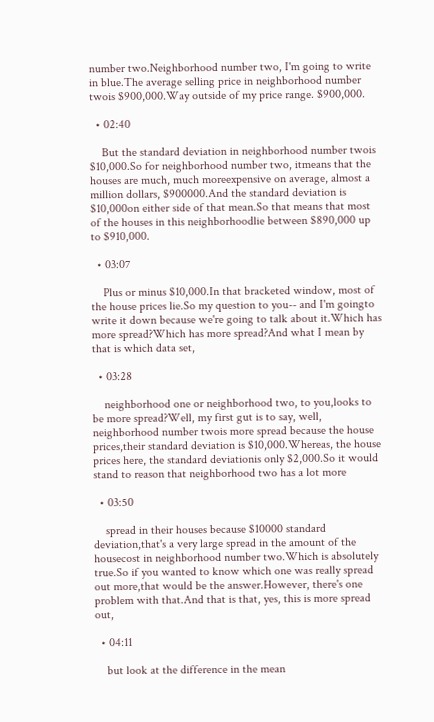number two.Neighborhood number two, I'm going to write in blue.The average selling price in neighborhood number twois $900,000.Way outside of my price range. $900,000.

  • 02:40

    But the standard deviation in neighborhood number twois $10,000.So for neighborhood number two, itmeans that the houses are much, much moreexpensive on average, almost a million dollars, $900000.And the standard deviation is $10,000on either side of that mean.So that means that most of the houses in this neighborhoodlie between $890,000 up to $910,000.

  • 03:07

    Plus or minus $10,000.In that bracketed window, most of the house prices lie.So my question to you-- and I'm goingto write it down because we're going to talk about it.Which has more spread?Which has more spread?And what I mean by that is which data set,

  • 03:28

    neighborhood one or neighborhood two, to you,looks to be more spread?Well, my first gut is to say, well, neighborhood number twois more spread because the house prices,their standard deviation is $10,000.Whereas, the house prices here, the standard deviationis only $2,000.So it would stand to reason that neighborhood two has a lot more

  • 03:50

    spread in their houses because $10000 standard deviation,that's a very large spread in the amount of the housecost in neighborhood number two.Which is absolutely true.So if you wanted to know which one was really spread out more,that would be the answer.However, there's one problem with that.And that is that, yes, this is more spread out,

  • 04:11

    but look at the difference in the mean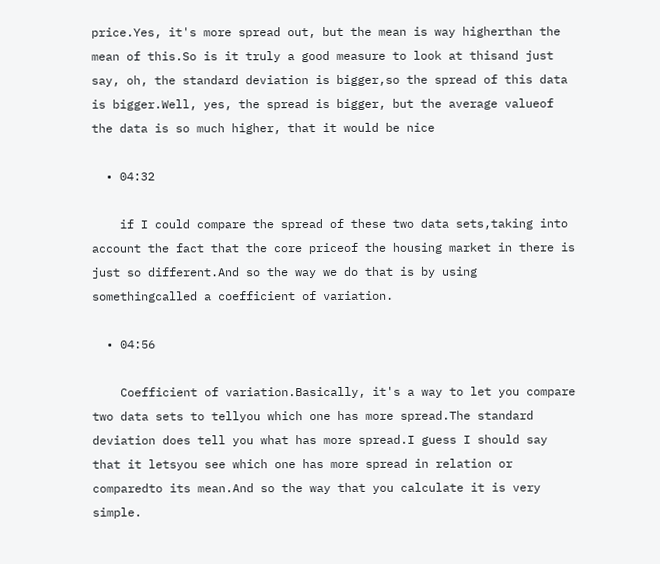price.Yes, it's more spread out, but the mean is way higherthan the mean of this.So is it truly a good measure to look at thisand just say, oh, the standard deviation is bigger,so the spread of this data is bigger.Well, yes, the spread is bigger, but the average valueof the data is so much higher, that it would be nice

  • 04:32

    if I could compare the spread of these two data sets,taking into account the fact that the core priceof the housing market in there is just so different.And so the way we do that is by using somethingcalled a coefficient of variation.

  • 04:56

    Coefficient of variation.Basically, it's a way to let you compare two data sets to tellyou which one has more spread.The standard deviation does tell you what has more spread.I guess I should say that it letsyou see which one has more spread in relation or comparedto its mean.And so the way that you calculate it is very simple.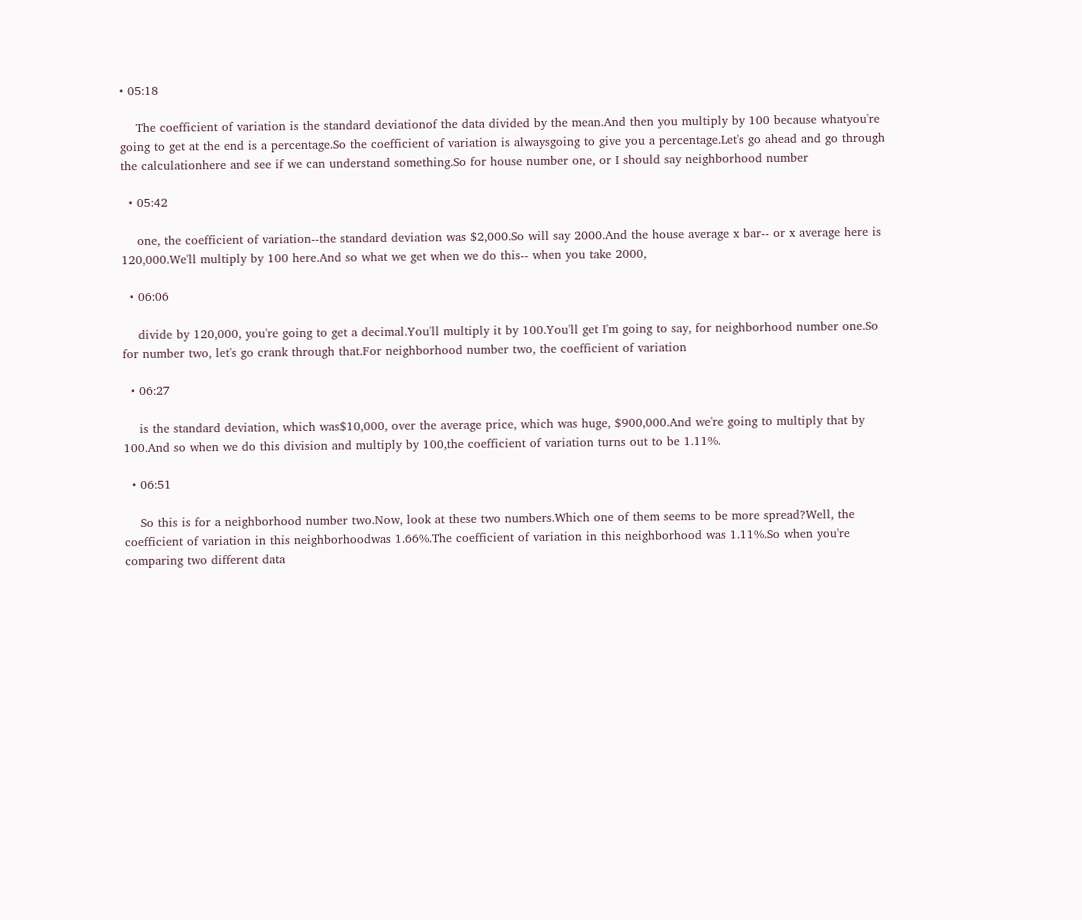• 05:18

    The coefficient of variation is the standard deviationof the data divided by the mean.And then you multiply by 100 because whatyou're going to get at the end is a percentage.So the coefficient of variation is alwaysgoing to give you a percentage.Let's go ahead and go through the calculationhere and see if we can understand something.So for house number one, or I should say neighborhood number

  • 05:42

    one, the coefficient of variation--the standard deviation was $2,000.So will say 2000.And the house average x bar-- or x average here is 120,000.We'll multiply by 100 here.And so what we get when we do this-- when you take 2000,

  • 06:06

    divide by 120,000, you're going to get a decimal.You'll multiply it by 100.You'll get I'm going to say, for neighborhood number one.So for number two, let's go crank through that.For neighborhood number two, the coefficient of variation

  • 06:27

    is the standard deviation, which was$10,000, over the average price, which was huge, $900,000.And we're going to multiply that by 100.And so when we do this division and multiply by 100,the coefficient of variation turns out to be 1.11%.

  • 06:51

    So this is for a neighborhood number two.Now, look at these two numbers.Which one of them seems to be more spread?Well, the coefficient of variation in this neighborhoodwas 1.66%.The coefficient of variation in this neighborhood was 1.11%.So when you're comparing two different data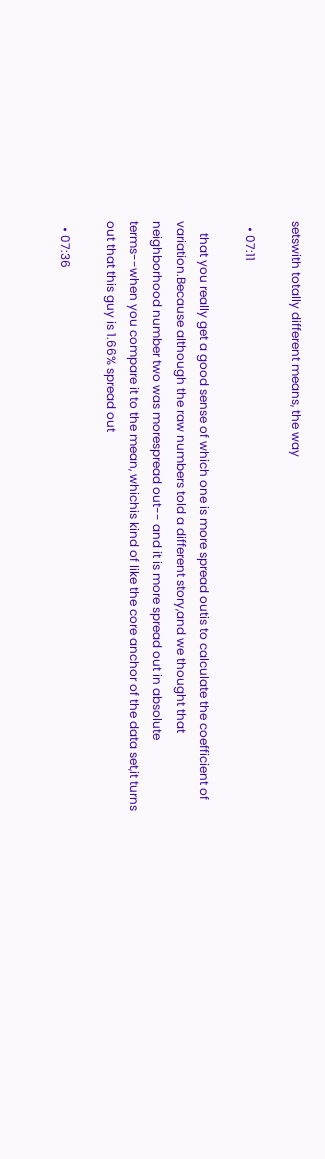setswith totally different means, the way

  • 07:11

    that you really get a good sense of which one is more spread outis to calculate the coefficient of variation.Because although the raw numbers told a different story,and we thought that neighborhood number two was morespread out-- and it is more spread out in absolute terms--when you compare it to the mean, whichis kind of like the core anchor of the data set,it turns out that this guy is 1.66% spread out

  • 07:36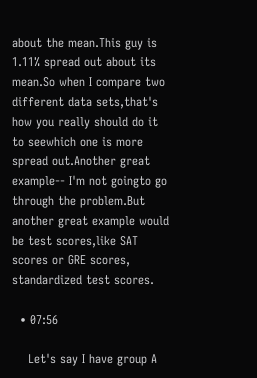about the mean.This guy is 1.11% spread out about its mean.So when I compare two different data sets,that's how you really should do it to seewhich one is more spread out.Another great example-- I'm not goingto go through the problem.But another great example would be test scores,like SAT scores or GRE scores, standardized test scores.

  • 07:56

    Let's say I have group A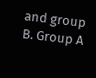and group B. Group A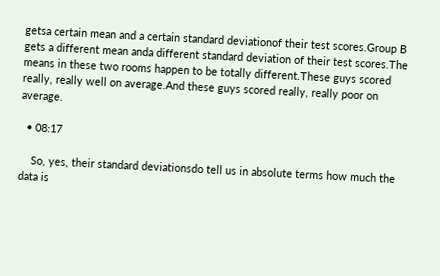getsa certain mean and a certain standard deviationof their test scores.Group B gets a different mean anda different standard deviation of their test scores.The means in these two rooms happen to be totally different.These guys scored really, really well on average.And these guys scored really, really poor on average.

  • 08:17

    So, yes, their standard deviationsdo tell us in absolute terms how much the data is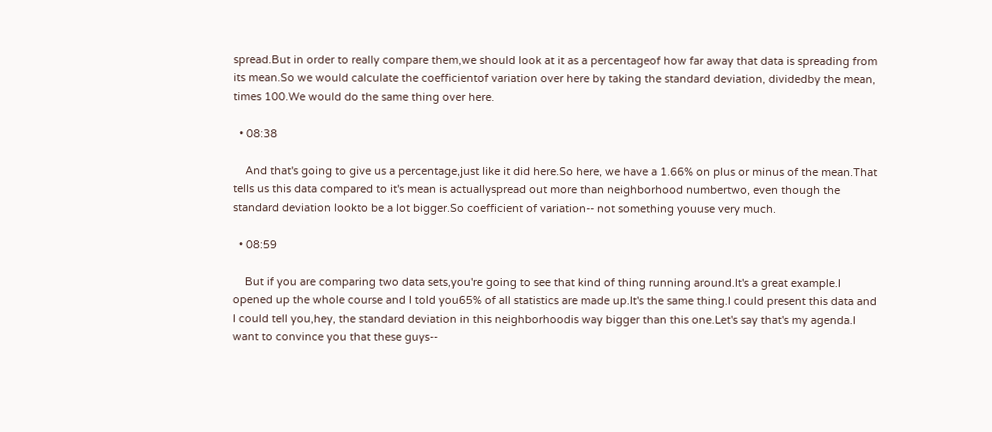spread.But in order to really compare them,we should look at it as a percentageof how far away that data is spreading from its mean.So we would calculate the coefficientof variation over here by taking the standard deviation, dividedby the mean, times 100.We would do the same thing over here.

  • 08:38

    And that's going to give us a percentage,just like it did here.So here, we have a 1.66% on plus or minus of the mean.That tells us this data compared to it's mean is actuallyspread out more than neighborhood numbertwo, even though the standard deviation lookto be a lot bigger.So coefficient of variation-- not something youuse very much.

  • 08:59

    But if you are comparing two data sets,you're going to see that kind of thing running around.It's a great example.I opened up the whole course and I told you65% of all statistics are made up.It's the same thing.I could present this data and I could tell you,hey, the standard deviation in this neighborhoodis way bigger than this one.Let's say that's my agenda.I want to convince you that these guys--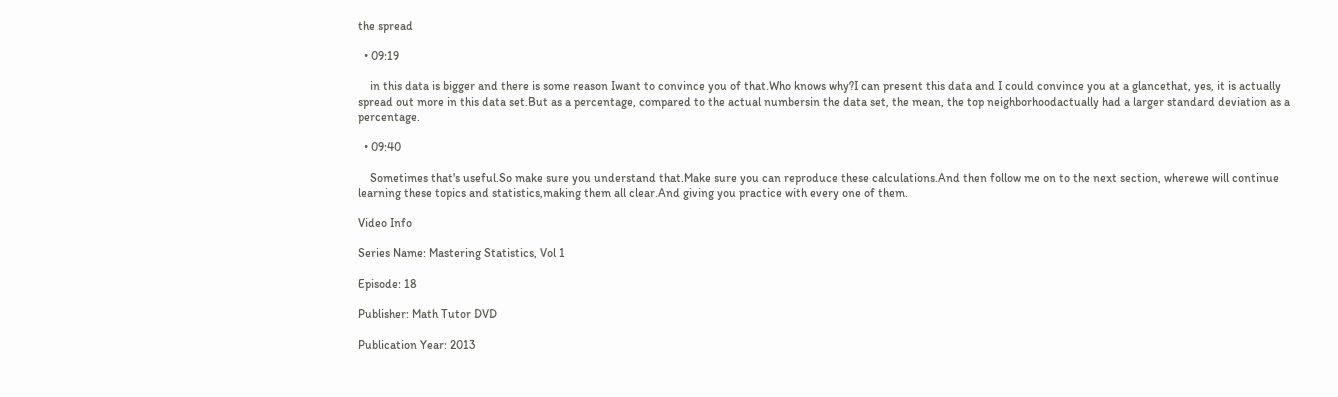the spread

  • 09:19

    in this data is bigger and there is some reason Iwant to convince you of that.Who knows why?I can present this data and I could convince you at a glancethat, yes, it is actually spread out more in this data set.But as a percentage, compared to the actual numbersin the data set, the mean, the top neighborhoodactually had a larger standard deviation as a percentage.

  • 09:40

    Sometimes that's useful.So make sure you understand that.Make sure you can reproduce these calculations.And then follow me on to the next section, wherewe will continue learning these topics and statistics,making them all clear.And giving you practice with every one of them.

Video Info

Series Name: Mastering Statistics, Vol 1

Episode: 18

Publisher: Math Tutor DVD

Publication Year: 2013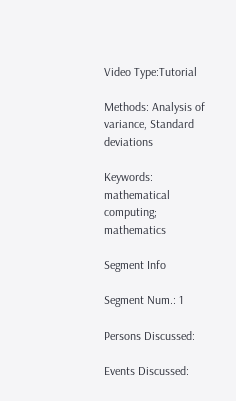Video Type:Tutorial

Methods: Analysis of variance, Standard deviations

Keywords: mathematical computing; mathematics

Segment Info

Segment Num.: 1

Persons Discussed:

Events Discussed: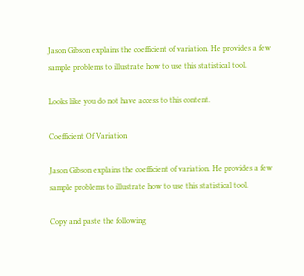Jason Gibson explains the coefficient of variation. He provides a few sample problems to illustrate how to use this statistical tool.

Looks like you do not have access to this content.

Coefficient Of Variation

Jason Gibson explains the coefficient of variation. He provides a few sample problems to illustrate how to use this statistical tool.

Copy and paste the following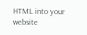HTML into your website